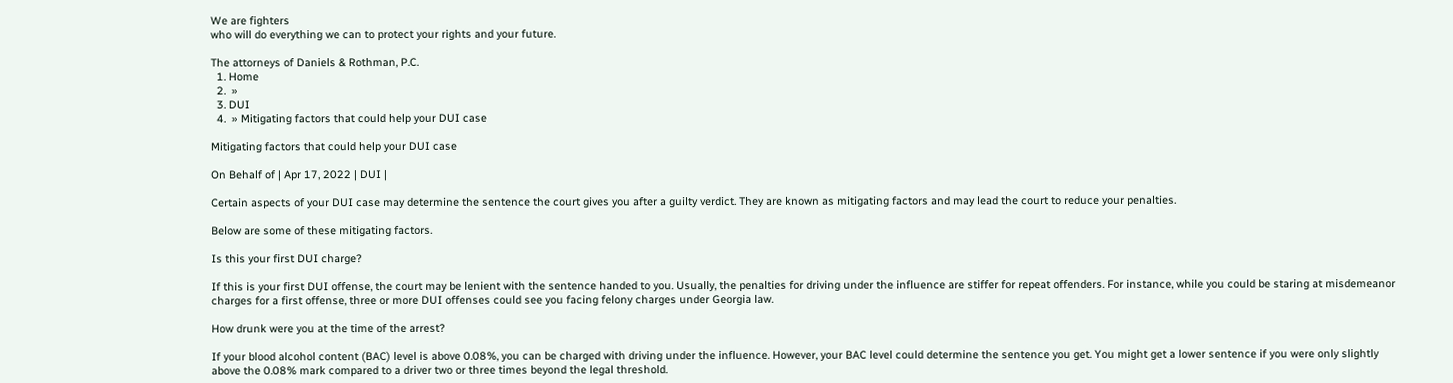We are fighters
who will do everything we can to protect your rights and your future.

The attorneys of Daniels & Rothman, P.C.
  1. Home
  2.  »
  3. DUI
  4.  » Mitigating factors that could help your DUI case

Mitigating factors that could help your DUI case

On Behalf of | Apr 17, 2022 | DUI |

Certain aspects of your DUI case may determine the sentence the court gives you after a guilty verdict. They are known as mitigating factors and may lead the court to reduce your penalties.

Below are some of these mitigating factors.

Is this your first DUI charge?

If this is your first DUI offense, the court may be lenient with the sentence handed to you. Usually, the penalties for driving under the influence are stiffer for repeat offenders. For instance, while you could be staring at misdemeanor charges for a first offense, three or more DUI offenses could see you facing felony charges under Georgia law.

How drunk were you at the time of the arrest?

If your blood alcohol content (BAC) level is above 0.08%, you can be charged with driving under the influence. However, your BAC level could determine the sentence you get. You might get a lower sentence if you were only slightly above the 0.08% mark compared to a driver two or three times beyond the legal threshold.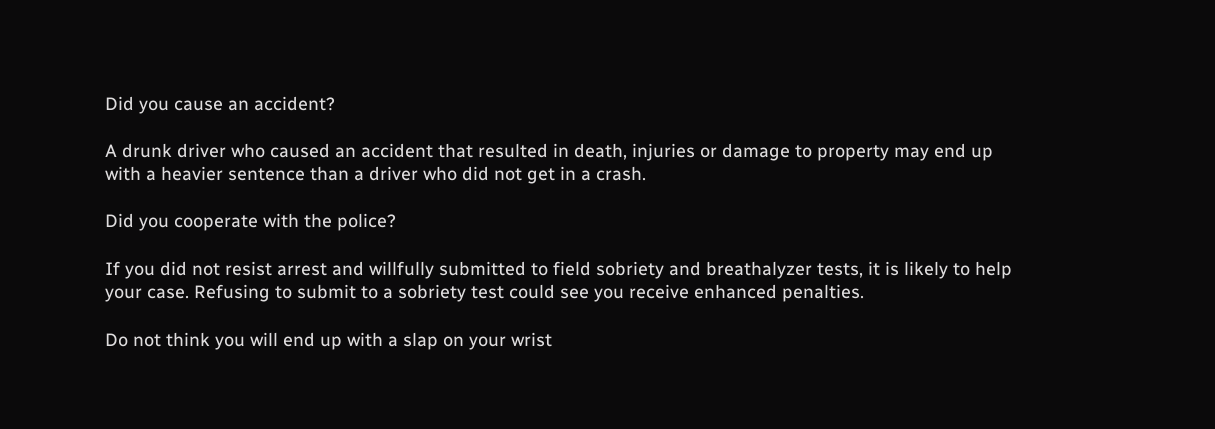Did you cause an accident?

A drunk driver who caused an accident that resulted in death, injuries or damage to property may end up with a heavier sentence than a driver who did not get in a crash.

Did you cooperate with the police?

If you did not resist arrest and willfully submitted to field sobriety and breathalyzer tests, it is likely to help your case. Refusing to submit to a sobriety test could see you receive enhanced penalties.

Do not think you will end up with a slap on your wrist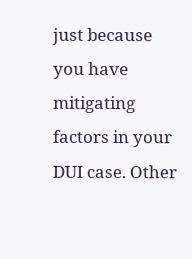just because you have mitigating factors in your DUI case. Other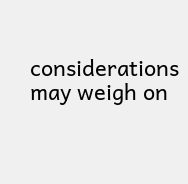considerations may weigh on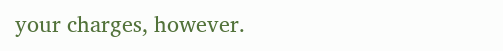your charges, however.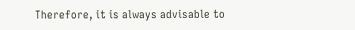Therefore, it is always advisable to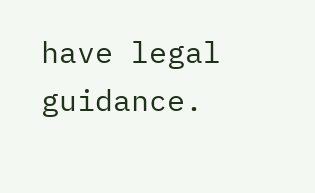have legal guidance.